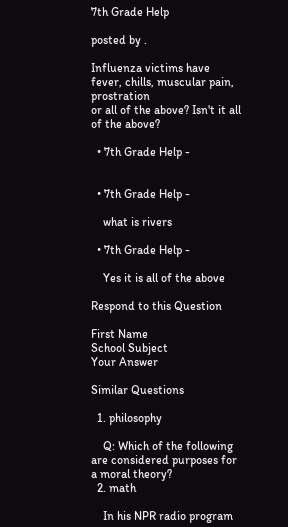7th Grade Help

posted by .

Influenza victims have
fever, chills, muscular pain, prostration
or all of the above? Isn't it all of the above?

  • 7th Grade Help -


  • 7th Grade Help -

    what is rivers

  • 7th Grade Help -

    Yes it is all of the above

Respond to this Question

First Name
School Subject
Your Answer

Similar Questions

  1. philosophy

    Q: Which of the following are considered purposes for a moral theory?
  2. math

    In his NPR radio program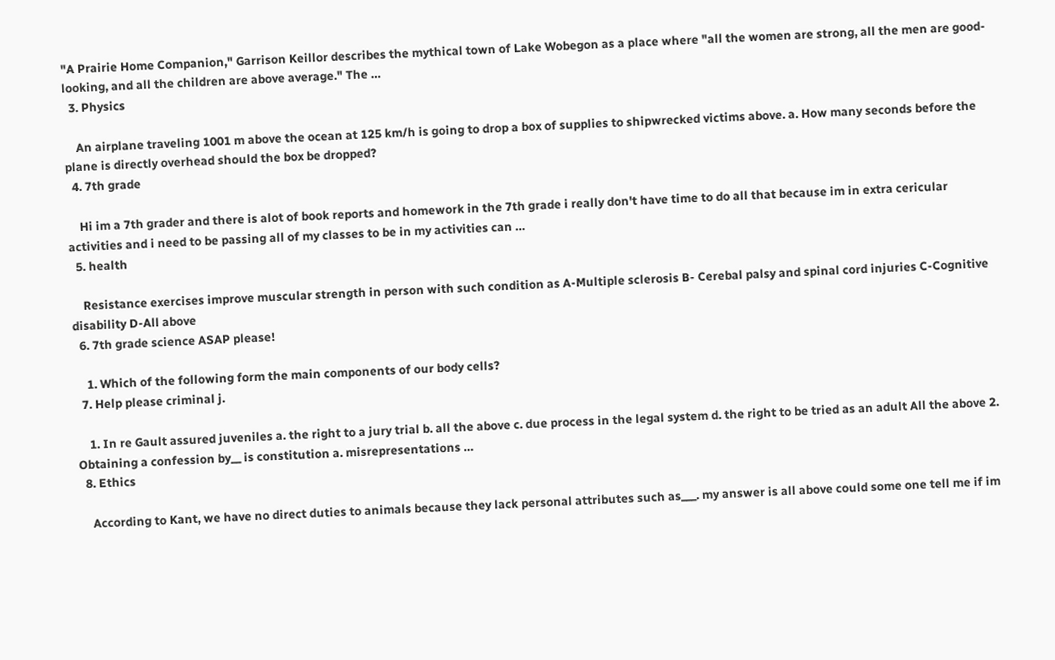"A Prairie Home Companion," Garrison Keillor describes the mythical town of Lake Wobegon as a place where "all the women are strong, all the men are good-looking, and all the children are above average." The …
  3. Physics

    An airplane traveling 1001 m above the ocean at 125 km/h is going to drop a box of supplies to shipwrecked victims above. a. How many seconds before the plane is directly overhead should the box be dropped?
  4. 7th grade

    Hi im a 7th grader and there is alot of book reports and homework in the 7th grade i really don't have time to do all that because im in extra cericular activities and i need to be passing all of my classes to be in my activities can …
  5. health

    Resistance exercises improve muscular strength in person with such condition as A-Multiple sclerosis B- Cerebal palsy and spinal cord injuries C-Cognitive disability D-All above
  6. 7th grade science ASAP please!

    1. Which of the following form the main components of our body cells?
  7. Help please criminal j.

    1. In re Gault assured juveniles a. the right to a jury trial b. all the above c. due process in the legal system d. the right to be tried as an adult All the above 2. Obtaining a confession by__ is constitution a. misrepresentations …
  8. Ethics

    According to Kant, we have no direct duties to animals because they lack personal attributes such as___. my answer is all above could some one tell me if im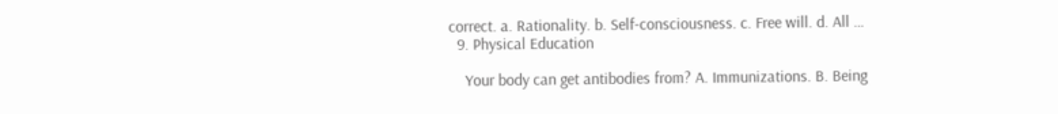correct. a. Rationality. b. Self-consciousness. c. Free will. d. All …
  9. Physical Education

    Your body can get antibodies from? A. Immunizations. B. Being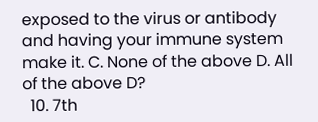exposed to the virus or antibody and having your immune system make it. C. None of the above D. All of the above D?
  10. 7th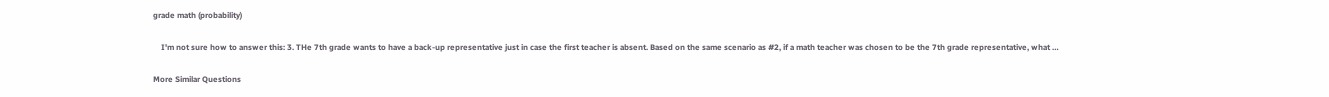grade math (probability)

    I'm not sure how to answer this: 3. THe 7th grade wants to have a back-up representative just in case the first teacher is absent. Based on the same scenario as #2, if a math teacher was chosen to be the 7th grade representative, what …

More Similar Questions